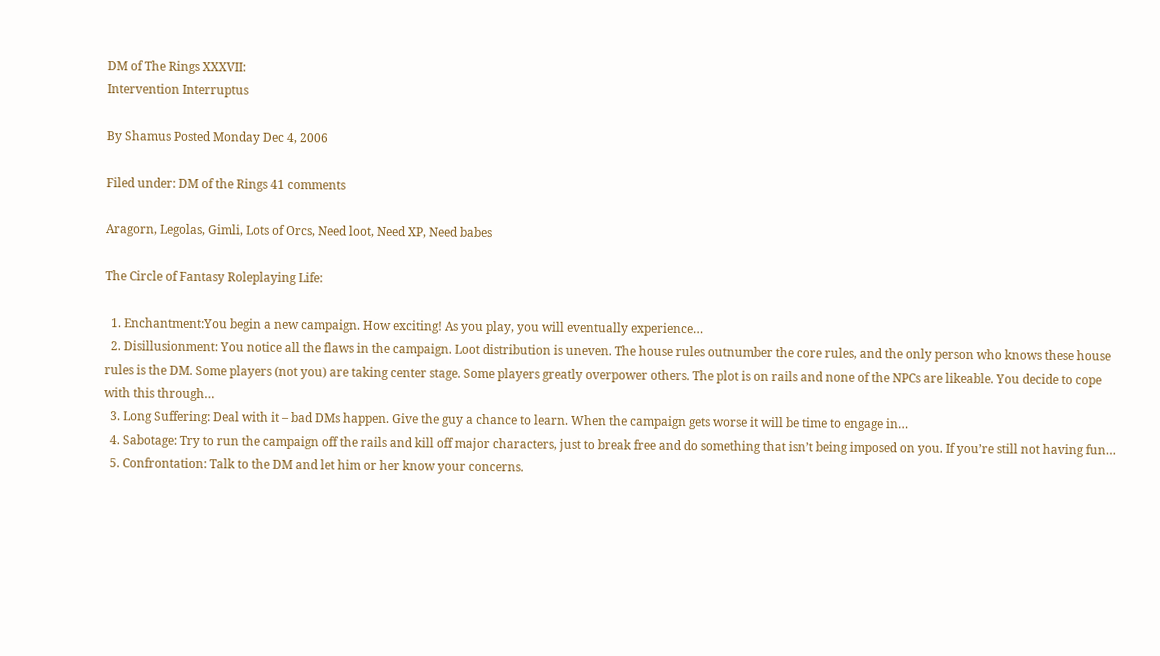DM of The Rings XXXVII:
Intervention Interruptus

By Shamus Posted Monday Dec 4, 2006

Filed under: DM of the Rings 41 comments

Aragorn, Legolas, Gimli, Lots of Orcs, Need loot, Need XP, Need babes

The Circle of Fantasy Roleplaying Life:

  1. Enchantment:You begin a new campaign. How exciting! As you play, you will eventually experience…
  2. Disillusionment: You notice all the flaws in the campaign. Loot distribution is uneven. The house rules outnumber the core rules, and the only person who knows these house rules is the DM. Some players (not you) are taking center stage. Some players greatly overpower others. The plot is on rails and none of the NPCs are likeable. You decide to cope with this through…
  3. Long Suffering: Deal with it – bad DMs happen. Give the guy a chance to learn. When the campaign gets worse it will be time to engage in…
  4. Sabotage: Try to run the campaign off the rails and kill off major characters, just to break free and do something that isn’t being imposed on you. If you’re still not having fun…
  5. Confrontation: Talk to the DM and let him or her know your concerns.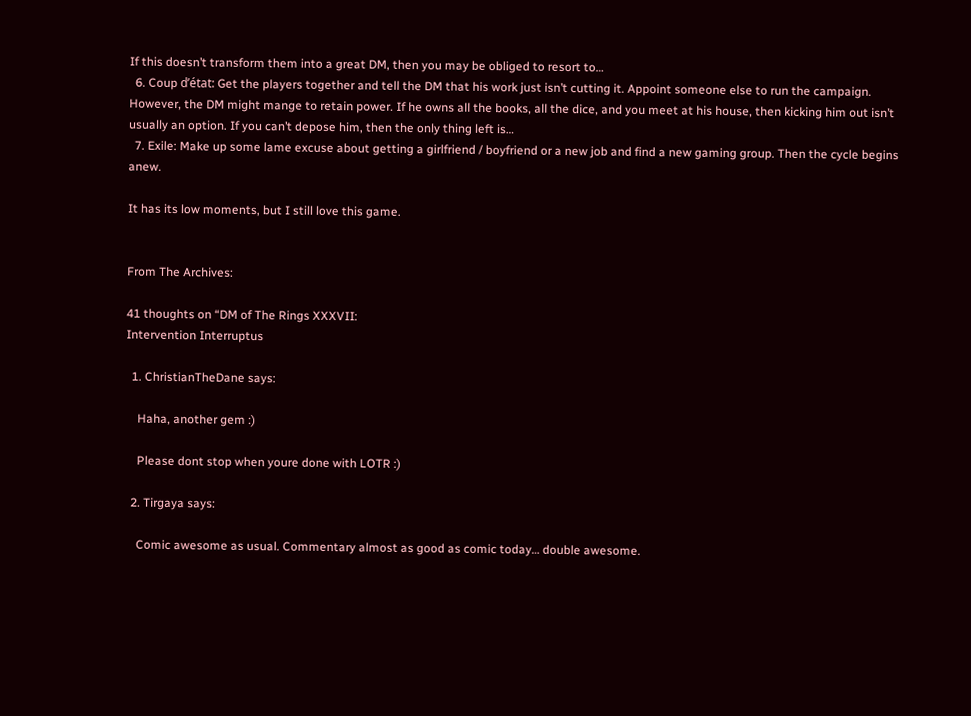If this doesn’t transform them into a great DM, then you may be obliged to resort to…
  6. Coup d’état: Get the players together and tell the DM that his work just isn’t cutting it. Appoint someone else to run the campaign. However, the DM might mange to retain power. If he owns all the books, all the dice, and you meet at his house, then kicking him out isn’t usually an option. If you can’t depose him, then the only thing left is…
  7. Exile: Make up some lame excuse about getting a girlfriend / boyfriend or a new job and find a new gaming group. Then the cycle begins anew.

It has its low moments, but I still love this game.


From The Archives:

41 thoughts on “DM of The Rings XXXVII:
Intervention Interruptus

  1. ChristianTheDane says:

    Haha, another gem :)

    Please dont stop when youre done with LOTR :)

  2. Tirgaya says:

    Comic awesome as usual. Commentary almost as good as comic today… double awesome.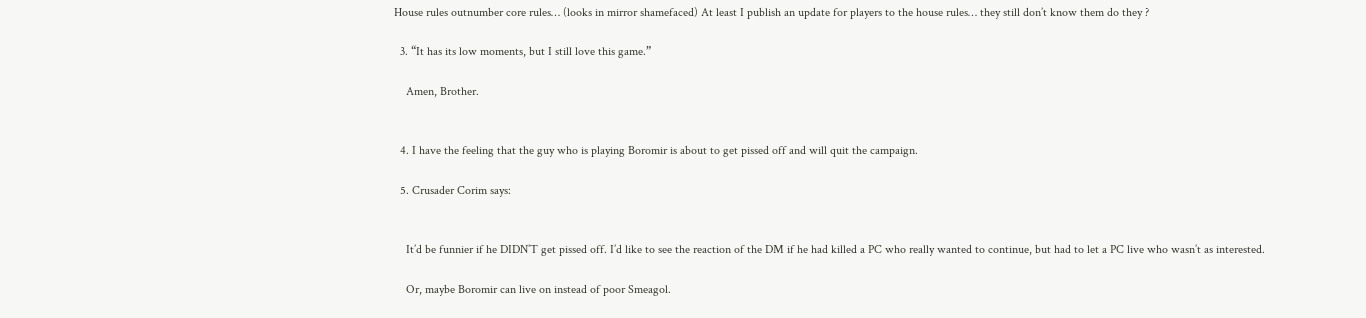House rules outnumber core rules… (looks in mirror shamefaced) At least I publish an update for players to the house rules… they still don’t know them do they ?

  3. “It has its low moments, but I still love this game.”

    Amen, Brother.


  4. I have the feeling that the guy who is playing Boromir is about to get pissed off and will quit the campaign.

  5. Crusader Corim says:


    It’d be funnier if he DIDN’T get pissed off. I’d like to see the reaction of the DM if he had killed a PC who really wanted to continue, but had to let a PC live who wasn’t as interested.

    Or, maybe Boromir can live on instead of poor Smeagol.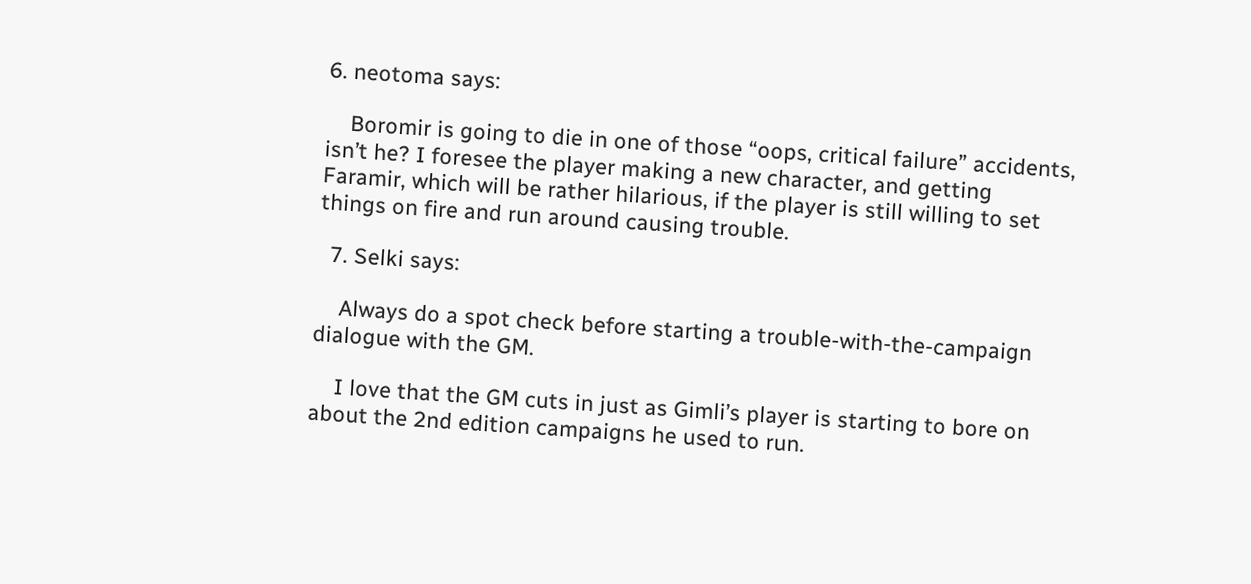6. neotoma says:

    Boromir is going to die in one of those “oops, critical failure” accidents, isn’t he? I foresee the player making a new character, and getting Faramir, which will be rather hilarious, if the player is still willing to set things on fire and run around causing trouble.

  7. Selki says:

    Always do a spot check before starting a trouble-with-the-campaign dialogue with the GM.

    I love that the GM cuts in just as Gimli’s player is starting to bore on about the 2nd edition campaigns he used to run.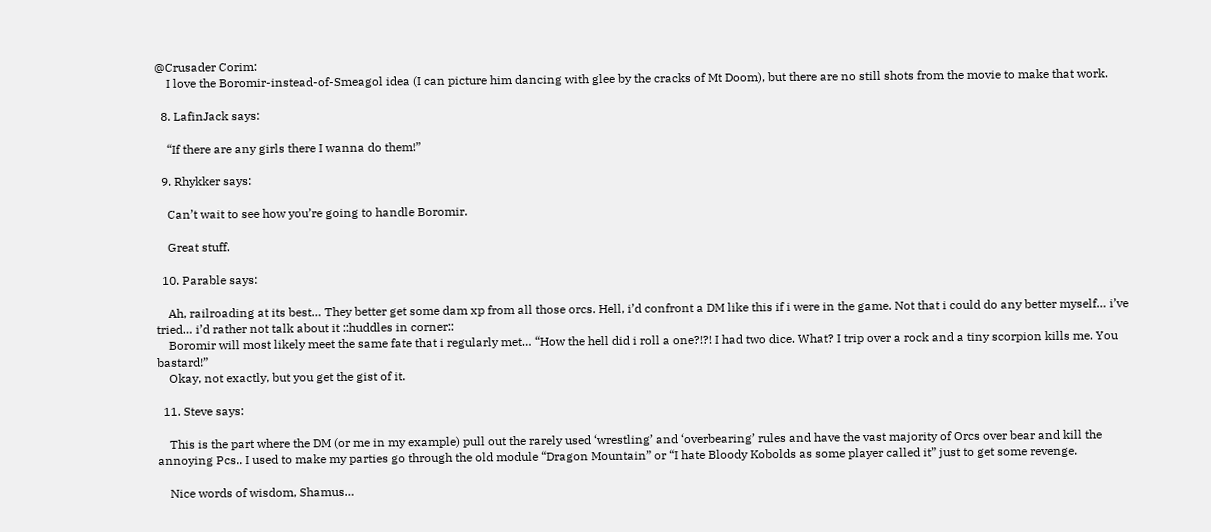@Crusader Corim:
    I love the Boromir-instead-of-Smeagol idea (I can picture him dancing with glee by the cracks of Mt Doom), but there are no still shots from the movie to make that work.

  8. LafinJack says:

    “If there are any girls there I wanna do them!”

  9. Rhykker says:

    Can’t wait to see how you’re going to handle Boromir.

    Great stuff.

  10. Parable says:

    Ah, railroading at its best… They better get some dam xp from all those orcs. Hell, i’d confront a DM like this if i were in the game. Not that i could do any better myself… i’ve tried… i’d rather not talk about it ::huddles in corner::
    Boromir will most likely meet the same fate that i regularly met… “How the hell did i roll a one?!?! I had two dice. What? I trip over a rock and a tiny scorpion kills me. You bastard!”
    Okay, not exactly, but you get the gist of it.

  11. Steve says:

    This is the part where the DM (or me in my example) pull out the rarely used ‘wrestling’ and ‘overbearing’ rules and have the vast majority of Orcs over bear and kill the annoying Pcs.. I used to make my parties go through the old module “Dragon Mountain” or “I hate Bloody Kobolds as some player called it” just to get some revenge.

    Nice words of wisdom, Shamus…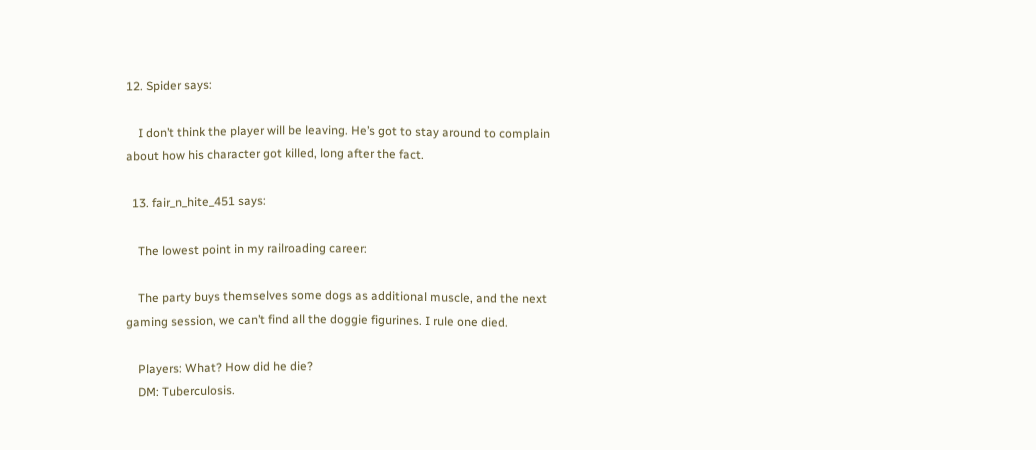12. Spider says:

    I don’t think the player will be leaving. He’s got to stay around to complain about how his character got killed, long after the fact.

  13. fair_n_hite_451 says:

    The lowest point in my railroading career:

    The party buys themselves some dogs as additional muscle, and the next gaming session, we can’t find all the doggie figurines. I rule one died.

    Players: What? How did he die?
    DM: Tuberculosis.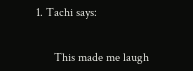1. Tachi says:


      This made me laugh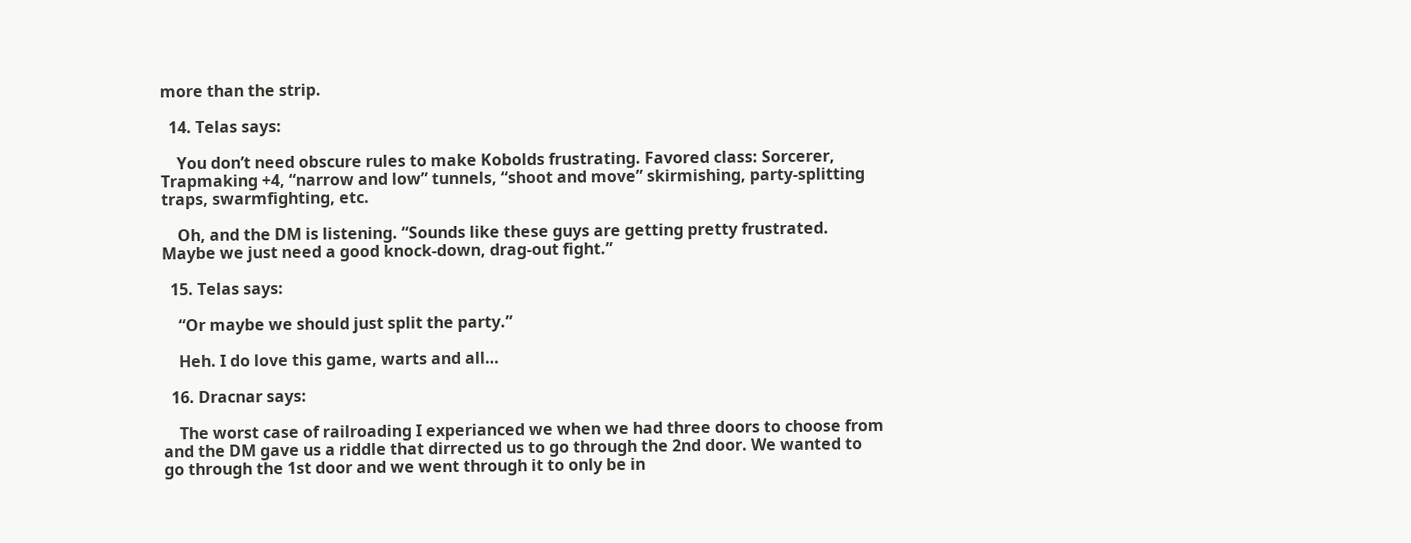more than the strip.

  14. Telas says:

    You don’t need obscure rules to make Kobolds frustrating. Favored class: Sorcerer, Trapmaking +4, “narrow and low” tunnels, “shoot and move” skirmishing, party-splitting traps, swarmfighting, etc.

    Oh, and the DM is listening. “Sounds like these guys are getting pretty frustrated. Maybe we just need a good knock-down, drag-out fight.”

  15. Telas says:

    “Or maybe we should just split the party.”

    Heh. I do love this game, warts and all…

  16. Dracnar says:

    The worst case of railroading I experianced we when we had three doors to choose from and the DM gave us a riddle that dirrected us to go through the 2nd door. We wanted to go through the 1st door and we went through it to only be in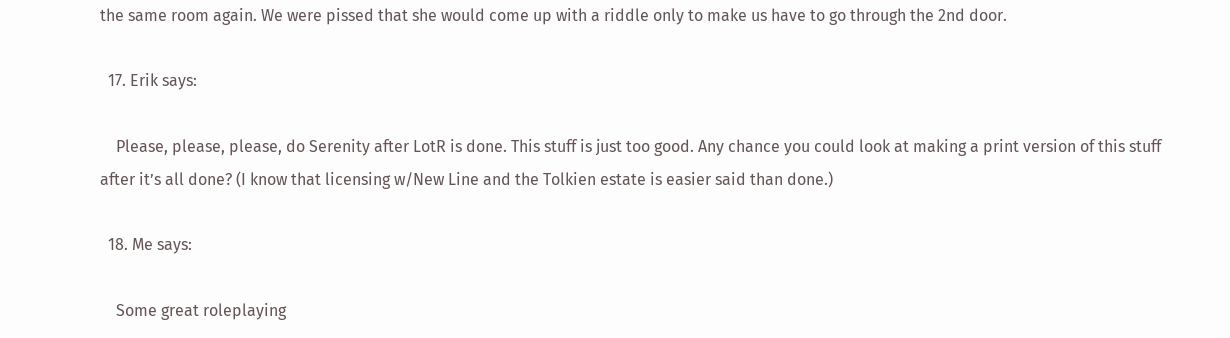the same room again. We were pissed that she would come up with a riddle only to make us have to go through the 2nd door.

  17. Erik says:

    Please, please, please, do Serenity after LotR is done. This stuff is just too good. Any chance you could look at making a print version of this stuff after it’s all done? (I know that licensing w/New Line and the Tolkien estate is easier said than done.)

  18. Me says:

    Some great roleplaying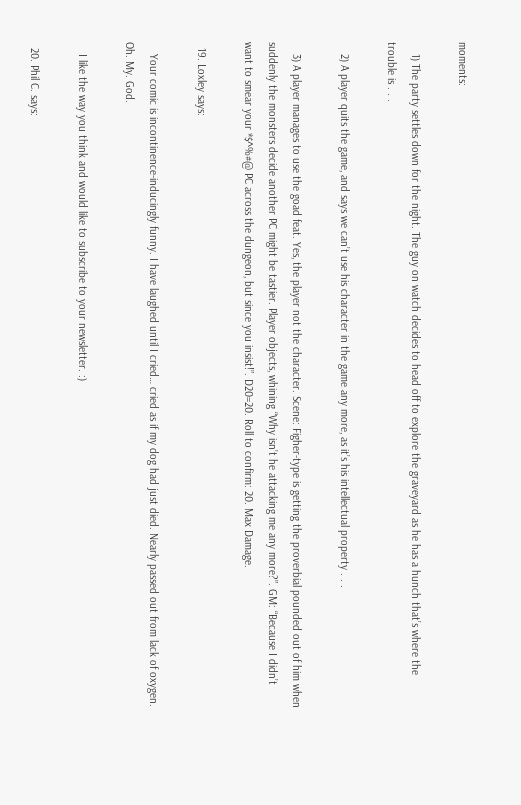moments:

    1) The party settles down for the night. The guy on watch decides to head off to explore the graveyard as he has a hunch that’s where the trouble is . . .

    2) A player quits the game, and says we can’t use his character in the game any more, as it’s his intellectual property . . .

    3) A player manages to use the goad feat. Yes, the player not the character. Scene: Figher-type is getting the proverbial pounded out of him when suddenly the monsters decide another PC might be tastier. Player objects, whining “Why isn’t he attacking me any more?”. GM: “Because I didn’t want to smear your *$^%#@ PC across the dungeon, but since you insist!”. D20=20. Roll to confirm: 20. Max Damage.

  19. Loxley says:

    Your comic is incontinence-inducingly funny. I have laughed until I cried… cried as if my dog had just died. Nearly passed out from lack of oxygen. Oh. My. God.

    I like the way you think and would like to subscribe to your newsletter. :)

  20. Phil C. says: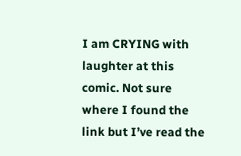I am CRYING with laughter at this comic. Not sure where I found the link but I’ve read the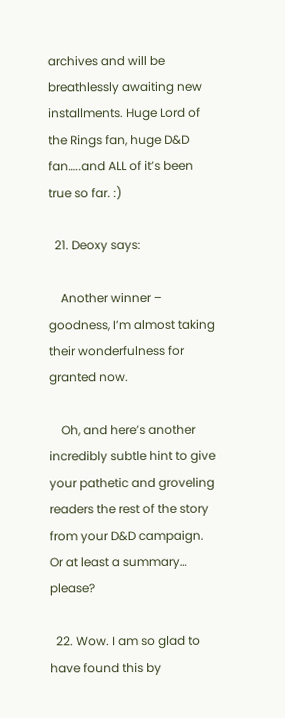archives and will be breathlessly awaiting new installments. Huge Lord of the Rings fan, huge D&D fan…..and ALL of it’s been true so far. :)

  21. Deoxy says:

    Another winner – goodness, I’m almost taking their wonderfulness for granted now.

    Oh, and here’s another incredibly subtle hint to give your pathetic and groveling readers the rest of the story from your D&D campaign. Or at least a summary… please?

  22. Wow. I am so glad to have found this by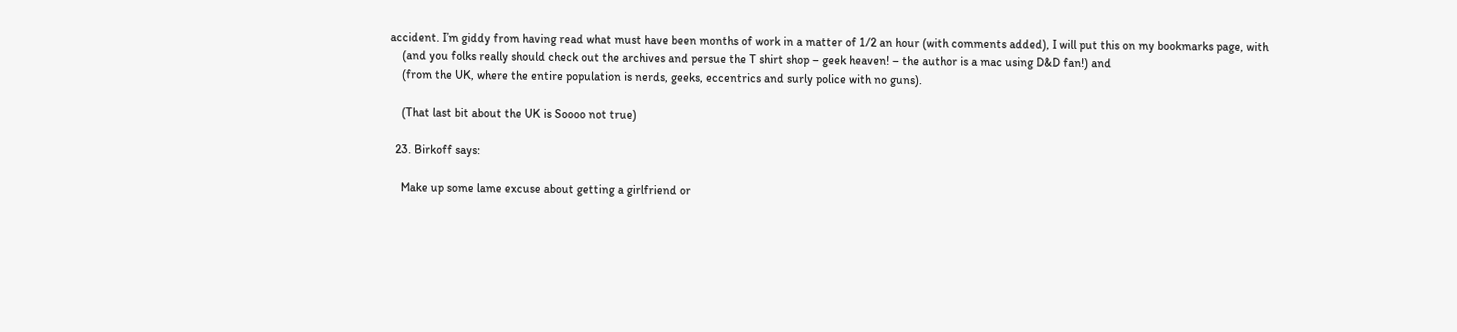accident. I’m giddy from having read what must have been months of work in a matter of 1/2 an hour (with comments added), I will put this on my bookmarks page, with
    (and you folks really should check out the archives and persue the T shirt shop – geek heaven! – the author is a mac using D&D fan!) and
    (from the UK, where the entire population is nerds, geeks, eccentrics and surly police with no guns).

    (That last bit about the UK is Soooo not true)

  23. Birkoff says:

    Make up some lame excuse about getting a girlfriend or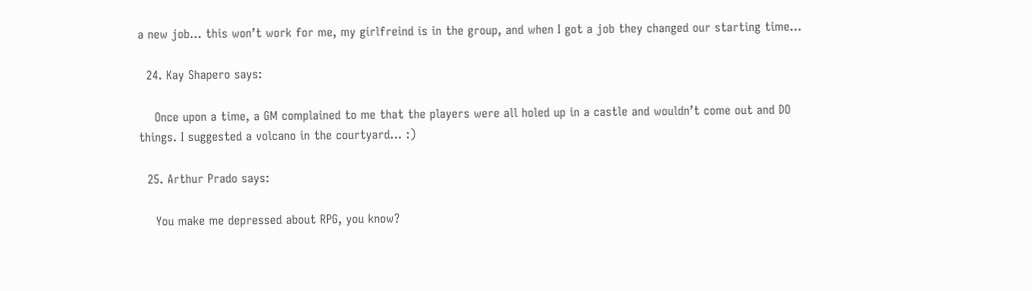a new job… this won’t work for me, my girlfreind is in the group, and when I got a job they changed our starting time…

  24. Kay Shapero says:

    Once upon a time, a GM complained to me that the players were all holed up in a castle and wouldn’t come out and DO things. I suggested a volcano in the courtyard… :)

  25. Arthur Prado says:

    You make me depressed about RPG, you know?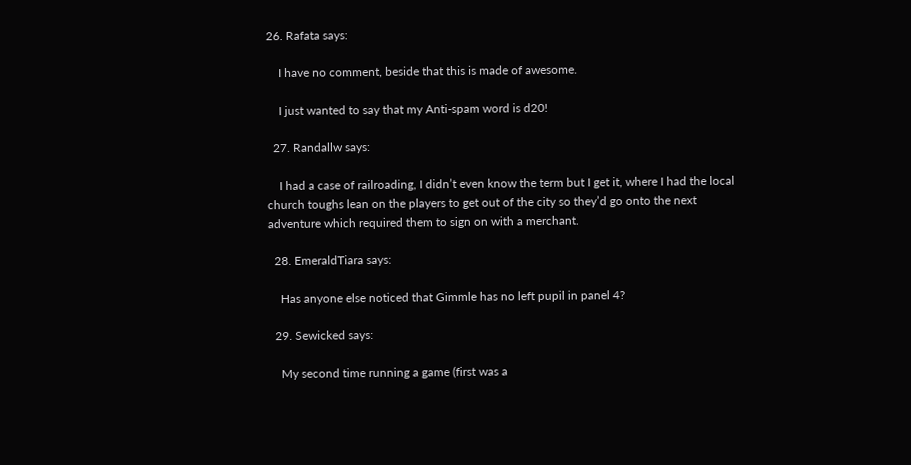26. Rafata says:

    I have no comment, beside that this is made of awesome.

    I just wanted to say that my Anti-spam word is d20!

  27. Randallw says:

    I had a case of railroading, I didn’t even know the term but I get it, where I had the local church toughs lean on the players to get out of the city so they’d go onto the next adventure which required them to sign on with a merchant.

  28. EmeraldTiara says:

    Has anyone else noticed that Gimmle has no left pupil in panel 4?

  29. Sewicked says:

    My second time running a game (first was a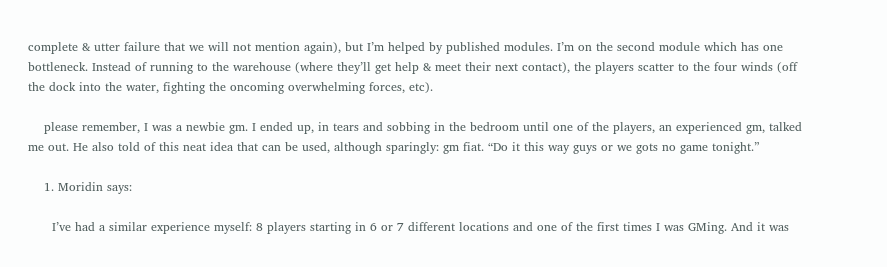complete & utter failure that we will not mention again), but I’m helped by published modules. I’m on the second module which has one bottleneck. Instead of running to the warehouse (where they’ll get help & meet their next contact), the players scatter to the four winds (off the dock into the water, fighting the oncoming overwhelming forces, etc).

    please remember, I was a newbie gm. I ended up, in tears and sobbing in the bedroom until one of the players, an experienced gm, talked me out. He also told of this neat idea that can be used, although sparingly: gm fiat. “Do it this way guys or we gots no game tonight.”

    1. Moridin says:

      I’ve had a similar experience myself: 8 players starting in 6 or 7 different locations and one of the first times I was GMing. And it was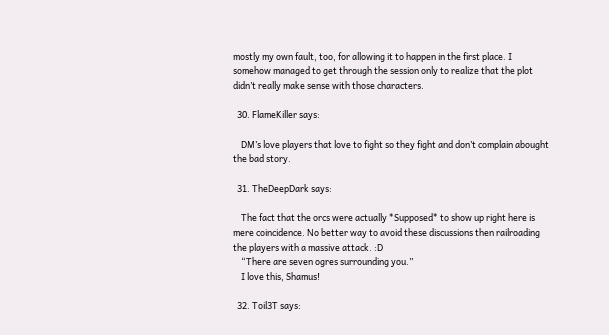mostly my own fault, too, for allowing it to happen in the first place. I somehow managed to get through the session only to realize that the plot didn’t really make sense with those characters.

  30. FlameKiller says:

    DM’s love players that love to fight so they fight and don’t complain abought the bad story.

  31. TheDeepDark says:

    The fact that the orcs were actually *Supposed* to show up right here is mere coincidence. No better way to avoid these discussions then railroading the players with a massive attack. :D
    “There are seven ogres surrounding you.”
    I love this, Shamus!

  32. Toil3T says: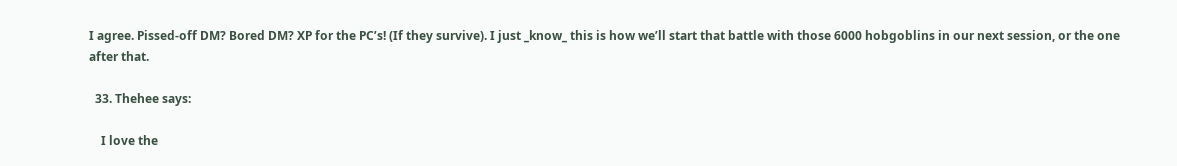I agree. Pissed-off DM? Bored DM? XP for the PC’s! (If they survive). I just _know_ this is how we’ll start that battle with those 6000 hobgoblins in our next session, or the one after that.

  33. Thehee says:

    I love the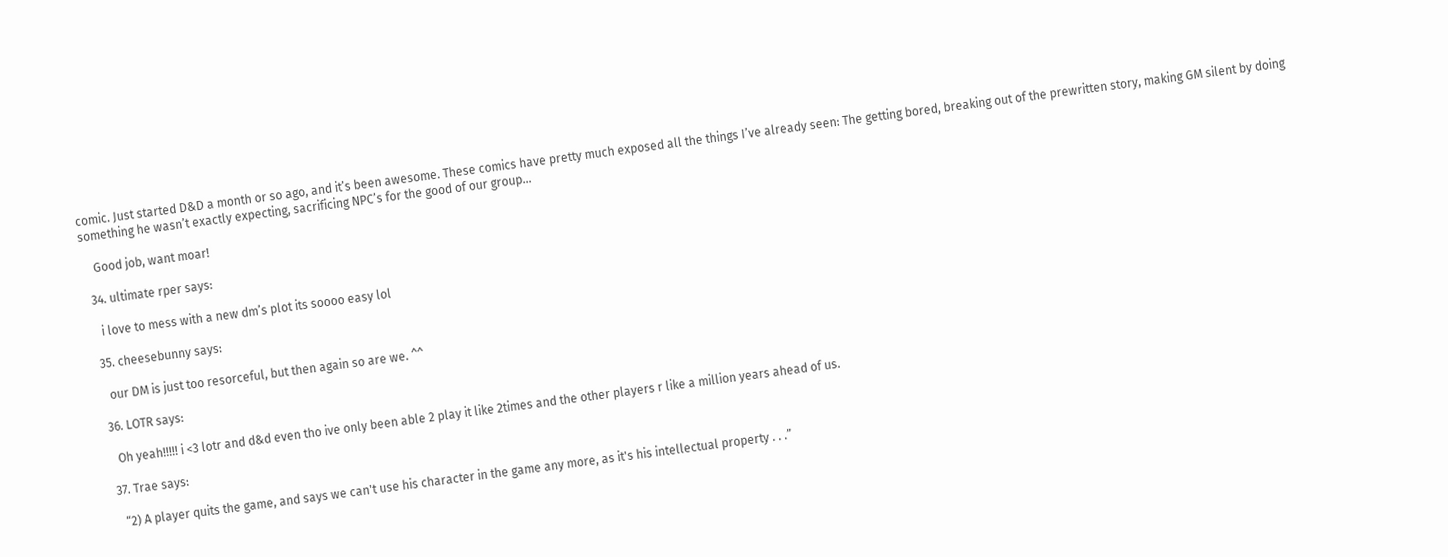comic. Just started D&D a month or so ago, and it’s been awesome. These comics have pretty much exposed all the things I’ve already seen: The getting bored, breaking out of the prewritten story, making GM silent by doing something he wasn’t exactly expecting, sacrificing NPC’s for the good of our group…

    Good job, want moar!

  34. ultimate rper says:

    i love to mess with a new dm’s plot its soooo easy lol

  35. cheesebunny says:

    our DM is just too resorceful, but then again so are we. ^^

  36. LOTR says:

    Oh yeah!!!!! i <3 lotr and d&d even tho ive only been able 2 play it like 2times and the other players r like a million years ahead of us.

  37. Trae says:

    “2) A player quits the game, and says we can't use his character in the game any more, as it's his intellectual property . . .”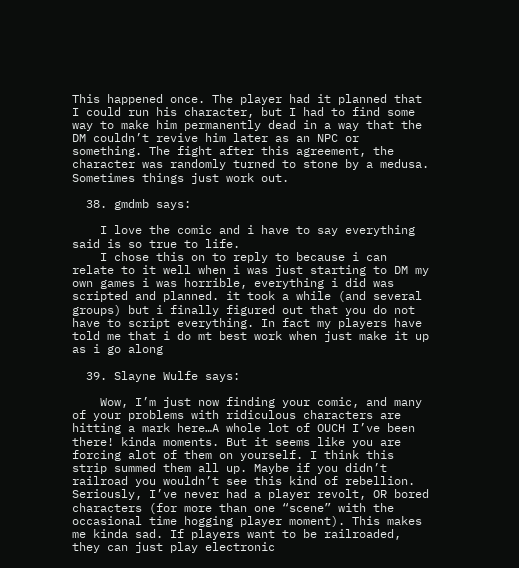This happened once. The player had it planned that I could run his character, but I had to find some way to make him permanently dead in a way that the DM couldn’t revive him later as an NPC or something. The fight after this agreement, the character was randomly turned to stone by a medusa. Sometimes things just work out.

  38. gmdmb says:

    I love the comic and i have to say everything said is so true to life.
    I chose this on to reply to because i can relate to it well when i was just starting to DM my own games i was horrible, everything i did was scripted and planned. it took a while (and several groups) but i finally figured out that you do not have to script everything. In fact my players have told me that i do mt best work when just make it up as i go along

  39. Slayne Wulfe says:

    Wow, I’m just now finding your comic, and many of your problems with ridiculous characters are hitting a mark here…A whole lot of OUCH I’ve been there! kinda moments. But it seems like you are forcing alot of them on yourself. I think this strip summed them all up. Maybe if you didn’t railroad you wouldn’t see this kind of rebellion. Seriously, I’ve never had a player revolt, OR bored characters (for more than one “scene” with the occasional time hogging player moment). This makes me kinda sad. If players want to be railroaded, they can just play electronic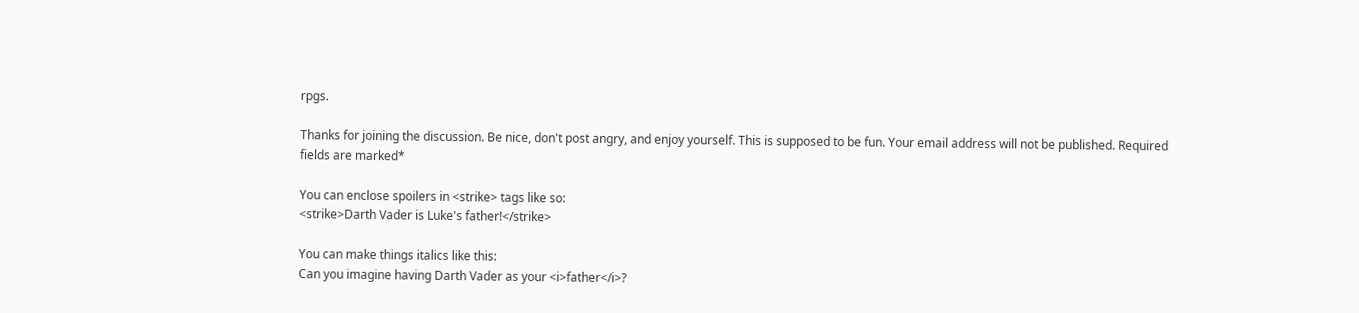rpgs.

Thanks for joining the discussion. Be nice, don't post angry, and enjoy yourself. This is supposed to be fun. Your email address will not be published. Required fields are marked*

You can enclose spoilers in <strike> tags like so:
<strike>Darth Vader is Luke's father!</strike>

You can make things italics like this:
Can you imagine having Darth Vader as your <i>father</i>?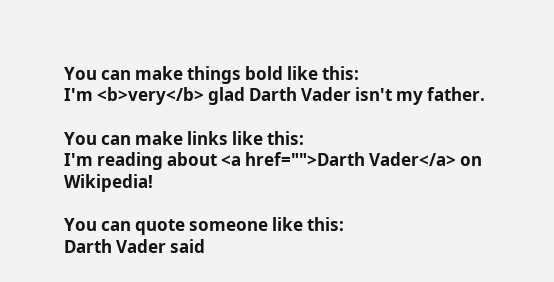You can make things bold like this:
I'm <b>very</b> glad Darth Vader isn't my father.

You can make links like this:
I'm reading about <a href="">Darth Vader</a> on Wikipedia!

You can quote someone like this:
Darth Vader said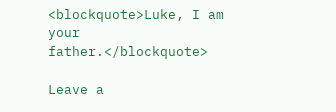<blockquote>Luke, I am your father.</blockquote>

Leave a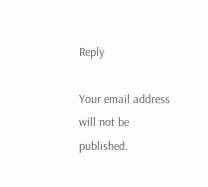Reply

Your email address will not be published.